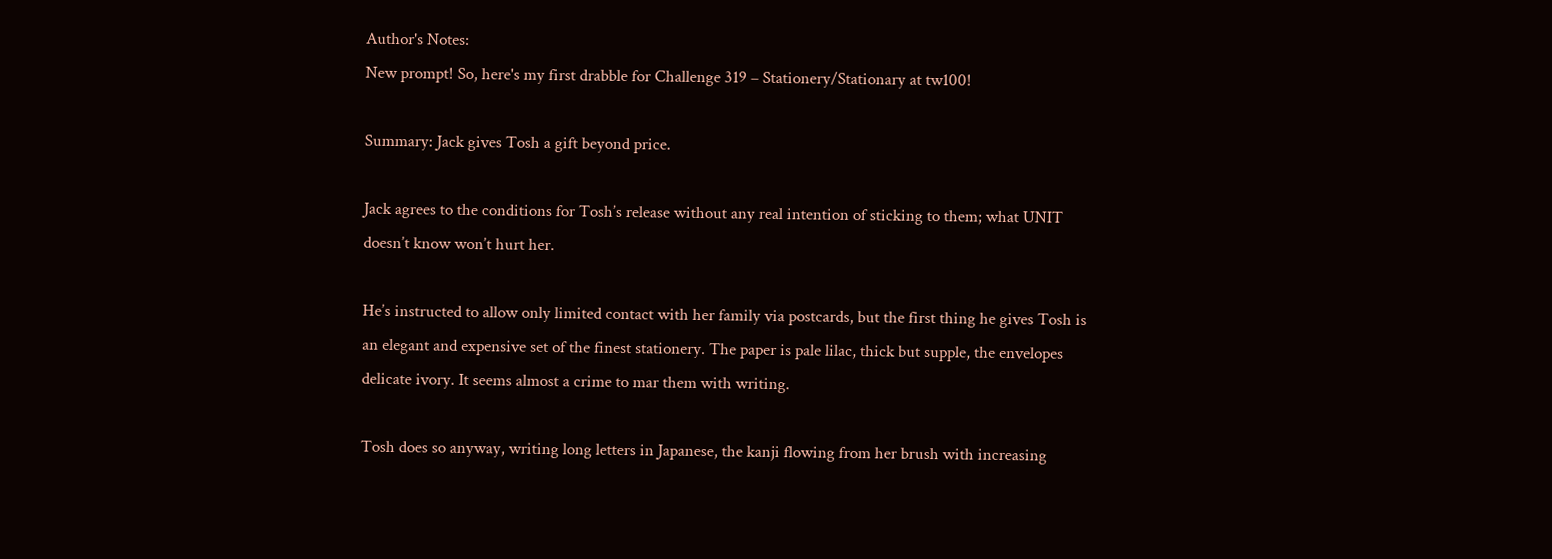Author's Notes:
New prompt! So, here's my first drabble for Challenge 319 – Stationery/Stationary at tw100!

Summary: Jack gives Tosh a gift beyond price.

Jack agrees to the conditions for Tosh’s release without any real intention of sticking to them; what UNIT doesn’t know won’t hurt her.

He’s instructed to allow only limited contact with her family via postcards, but the first thing he gives Tosh is an elegant and expensive set of the finest stationery. The paper is pale lilac, thick but supple, the envelopes delicate ivory. It seems almost a crime to mar them with writing.

Tosh does so anyway, writing long letters in Japanese, the kanji flowing from her brush with increasing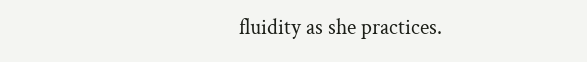fluidity as she practices.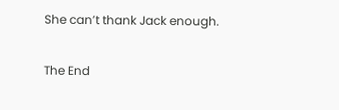She can’t thank Jack enough.

The End